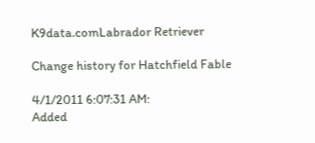K9data.comLabrador Retriever

Change history for Hatchfield Fable

4/1/2011 6:07:31 AM:
Added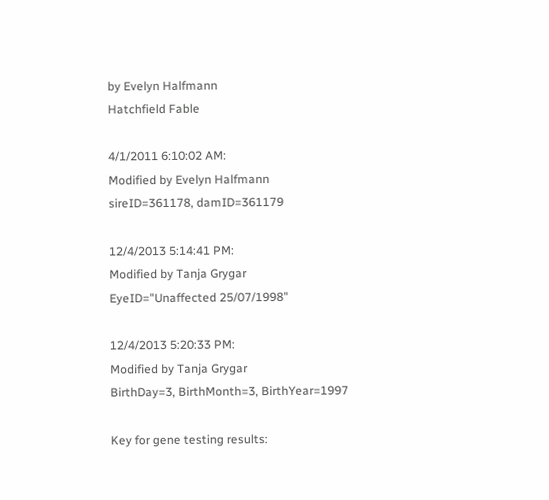by Evelyn Halfmann
Hatchfield Fable

4/1/2011 6:10:02 AM:
Modified by Evelyn Halfmann
sireID=361178, damID=361179

12/4/2013 5:14:41 PM:
Modified by Tanja Grygar
EyeID="Unaffected 25/07/1998"

12/4/2013 5:20:33 PM:
Modified by Tanja Grygar
BirthDay=3, BirthMonth=3, BirthYear=1997

Key for gene testing results: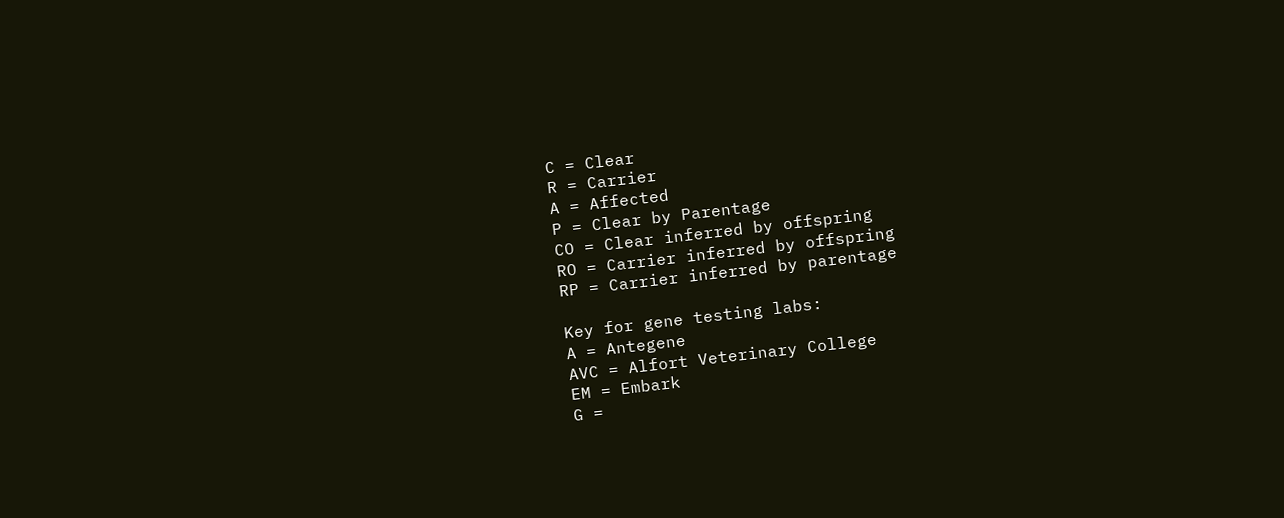C = Clear
R = Carrier
A = Affected
P = Clear by Parentage
CO = Clear inferred by offspring
RO = Carrier inferred by offspring
RP = Carrier inferred by parentage

Key for gene testing labs:
A = Antegene
AVC = Alfort Veterinary College
EM = Embark
G =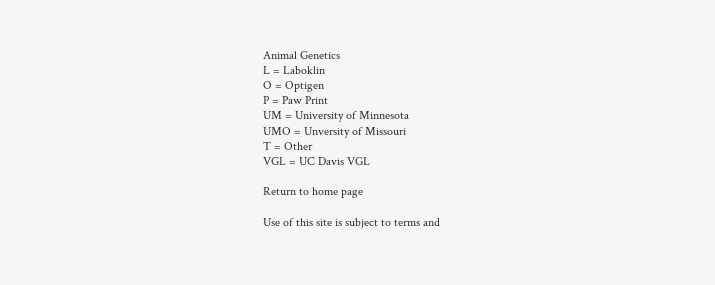Animal Genetics
L = Laboklin
O = Optigen
P = Paw Print
UM = University of Minnesota
UMO = Unversity of Missouri
T = Other
VGL = UC Davis VGL

Return to home page

Use of this site is subject to terms and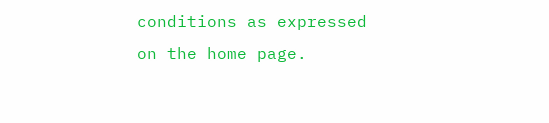conditions as expressed on the home page.